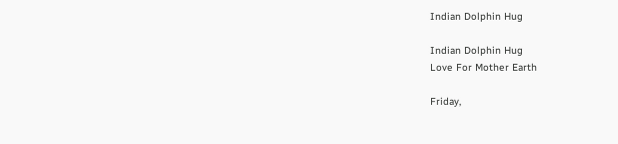Indian Dolphin Hug

Indian Dolphin Hug
Love For Mother Earth

Friday,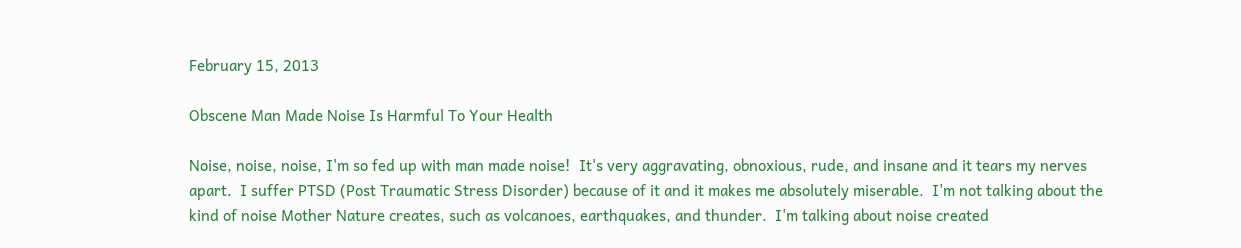February 15, 2013

Obscene Man Made Noise Is Harmful To Your Health

Noise, noise, noise, I'm so fed up with man made noise!  It's very aggravating, obnoxious, rude, and insane and it tears my nerves apart.  I suffer PTSD (Post Traumatic Stress Disorder) because of it and it makes me absolutely miserable.  I'm not talking about the kind of noise Mother Nature creates, such as volcanoes, earthquakes, and thunder.  I'm talking about noise created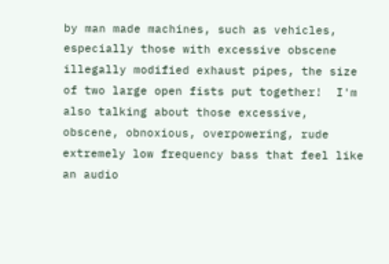by man made machines, such as vehicles, especially those with excessive obscene illegally modified exhaust pipes, the size of two large open fists put together!  I'm also talking about those excessive, obscene, obnoxious, overpowering, rude extremely low frequency bass that feel like an audio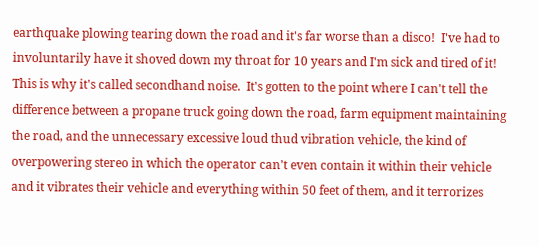earthquake plowing tearing down the road and it's far worse than a disco!  I've had to involuntarily have it shoved down my throat for 10 years and I'm sick and tired of it!  This is why it's called secondhand noise.  It's gotten to the point where I can't tell the difference between a propane truck going down the road, farm equipment maintaining the road, and the unnecessary excessive loud thud vibration vehicle, the kind of overpowering stereo in which the operator can't even contain it within their vehicle and it vibrates their vehicle and everything within 50 feet of them, and it terrorizes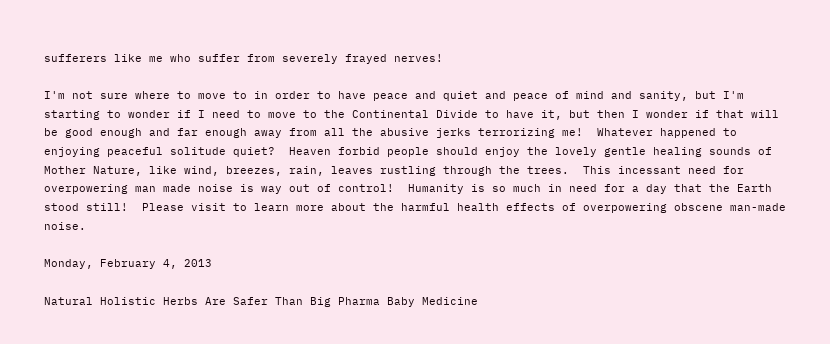sufferers like me who suffer from severely frayed nerves!

I'm not sure where to move to in order to have peace and quiet and peace of mind and sanity, but I'm starting to wonder if I need to move to the Continental Divide to have it, but then I wonder if that will be good enough and far enough away from all the abusive jerks terrorizing me!  Whatever happened to enjoying peaceful solitude quiet?  Heaven forbid people should enjoy the lovely gentle healing sounds of Mother Nature, like wind, breezes, rain, leaves rustling through the trees.  This incessant need for overpowering man made noise is way out of control!  Humanity is so much in need for a day that the Earth stood still!  Please visit to learn more about the harmful health effects of overpowering obscene man-made noise.

Monday, February 4, 2013

Natural Holistic Herbs Are Safer Than Big Pharma Baby Medicine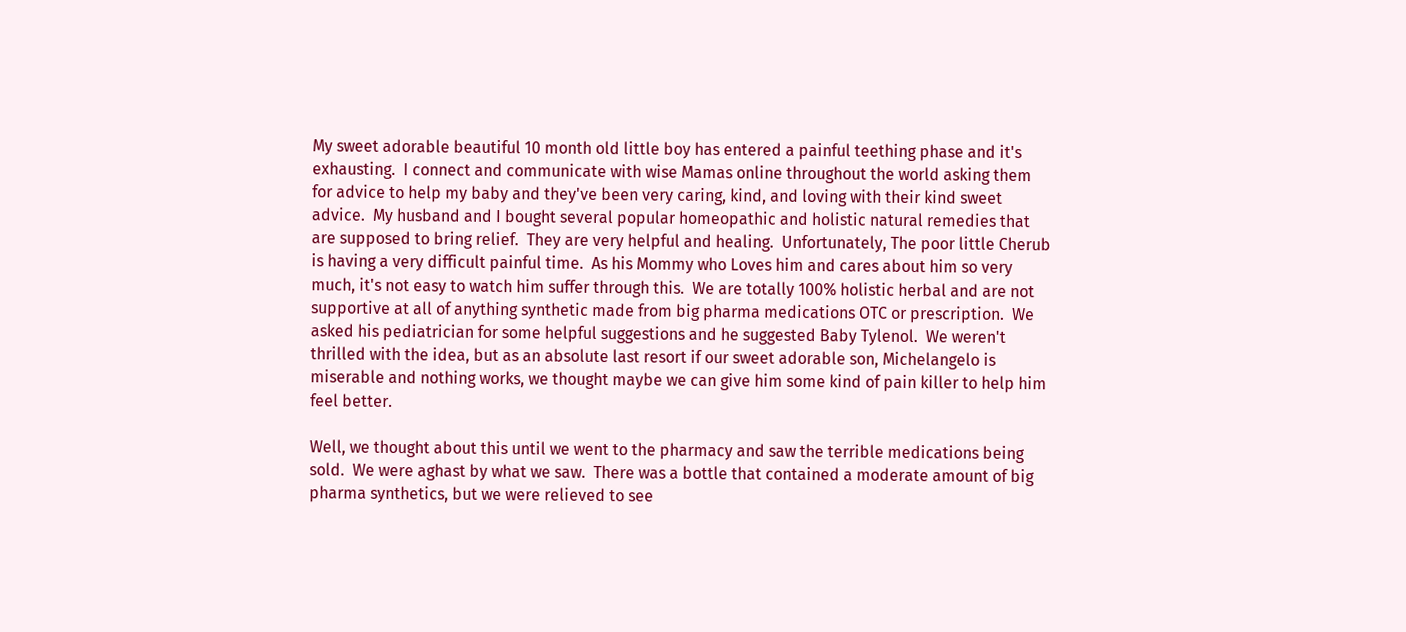My sweet adorable beautiful 10 month old little boy has entered a painful teething phase and it's exhausting.  I connect and communicate with wise Mamas online throughout the world asking them for advice to help my baby and they've been very caring, kind, and loving with their kind sweet advice.  My husband and I bought several popular homeopathic and holistic natural remedies that are supposed to bring relief.  They are very helpful and healing.  Unfortunately, The poor little Cherub is having a very difficult painful time.  As his Mommy who Loves him and cares about him so very much, it's not easy to watch him suffer through this.  We are totally 100% holistic herbal and are not supportive at all of anything synthetic made from big pharma medications OTC or prescription.  We asked his pediatrician for some helpful suggestions and he suggested Baby Tylenol.  We weren't thrilled with the idea, but as an absolute last resort if our sweet adorable son, Michelangelo is miserable and nothing works, we thought maybe we can give him some kind of pain killer to help him feel better.

Well, we thought about this until we went to the pharmacy and saw the terrible medications being sold.  We were aghast by what we saw.  There was a bottle that contained a moderate amount of big pharma synthetics, but we were relieved to see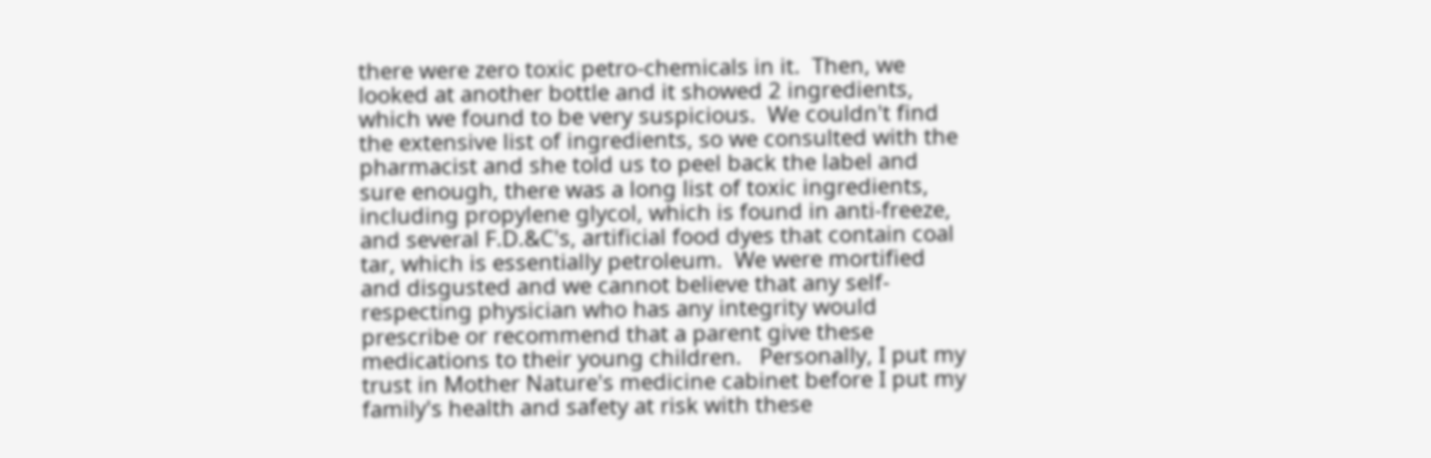there were zero toxic petro-chemicals in it.  Then, we looked at another bottle and it showed 2 ingredients, which we found to be very suspicious.  We couldn't find the extensive list of ingredients, so we consulted with the pharmacist and she told us to peel back the label and sure enough, there was a long list of toxic ingredients, including propylene glycol, which is found in anti-freeze, and several F.D.&C's, artificial food dyes that contain coal tar, which is essentially petroleum.  We were mortified and disgusted and we cannot believe that any self-respecting physician who has any integrity would prescribe or recommend that a parent give these medications to their young children.   Personally, I put my trust in Mother Nature's medicine cabinet before I put my family's health and safety at risk with these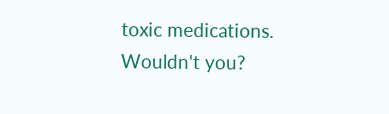toxic medications.  Wouldn't you?